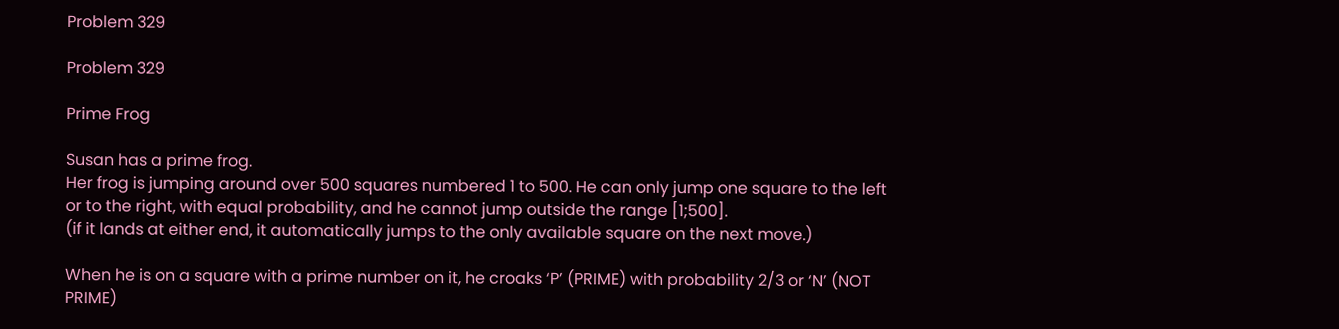Problem 329

Problem 329

Prime Frog

Susan has a prime frog.
Her frog is jumping around over 500 squares numbered 1 to 500. He can only jump one square to the left or to the right, with equal probability, and he cannot jump outside the range [1;500].
(if it lands at either end, it automatically jumps to the only available square on the next move.)

When he is on a square with a prime number on it, he croaks ‘P’ (PRIME) with probability 2/3 or ‘N’ (NOT PRIME)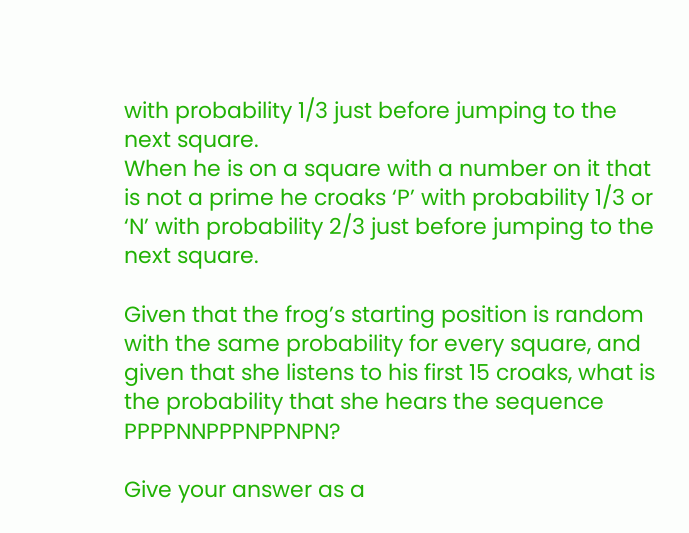with probability 1/3 just before jumping to the next square.
When he is on a square with a number on it that is not a prime he croaks ‘P’ with probability 1/3 or ‘N’ with probability 2/3 just before jumping to the next square.

Given that the frog’s starting position is random with the same probability for every square, and given that she listens to his first 15 croaks, what is the probability that she hears the sequence PPPPNNPPPNPPNPN?

Give your answer as a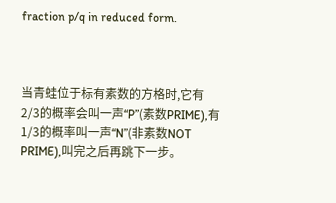fraction p/q in reduced form.



当青蛙位于标有素数的方格时,它有2/3的概率会叫一声“P”(素数PRIME),有1/3的概率叫一声“N”(非素数NOT PRIME),叫完之后再跳下一步。